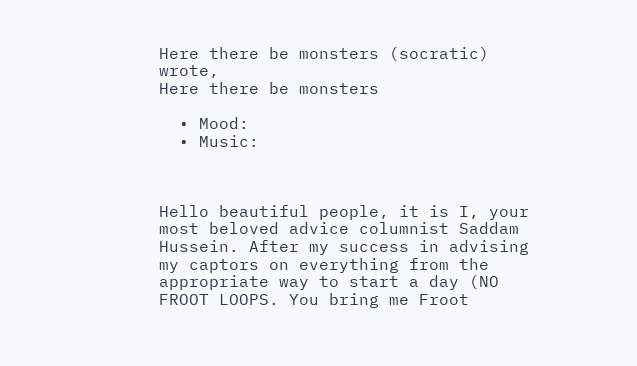Here there be monsters (socratic) wrote,
Here there be monsters

  • Mood:
  • Music:



Hello beautiful people, it is I, your most beloved advice columnist Saddam Hussein. After my success in advising my captors on everything from the appropriate way to start a day (NO FROOT LOOPS. You bring me Froot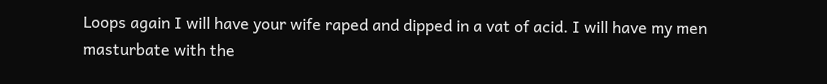Loops again I will have your wife raped and dipped in a vat of acid. I will have my men masturbate with the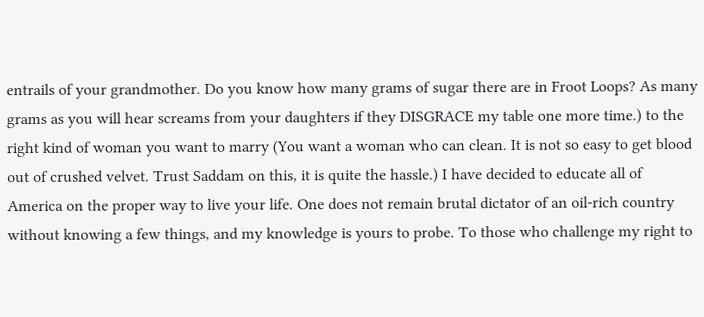entrails of your grandmother. Do you know how many grams of sugar there are in Froot Loops? As many grams as you will hear screams from your daughters if they DISGRACE my table one more time.) to the right kind of woman you want to marry (You want a woman who can clean. It is not so easy to get blood out of crushed velvet. Trust Saddam on this, it is quite the hassle.) I have decided to educate all of America on the proper way to live your life. One does not remain brutal dictator of an oil-rich country without knowing a few things, and my knowledge is yours to probe. To those who challenge my right to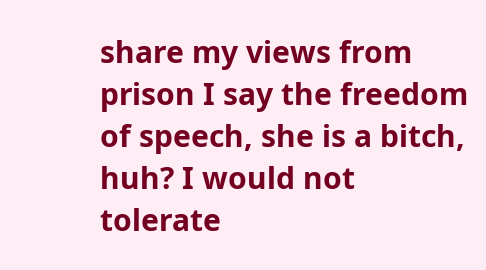share my views from prison I say the freedom of speech, she is a bitch, huh? I would not tolerate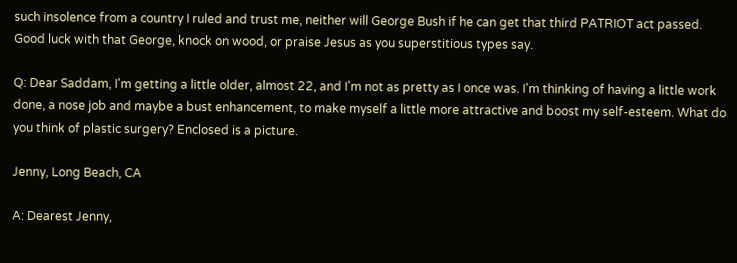such insolence from a country I ruled and trust me, neither will George Bush if he can get that third PATRIOT act passed. Good luck with that George, knock on wood, or praise Jesus as you superstitious types say.

Q: Dear Saddam, I'm getting a little older, almost 22, and I'm not as pretty as I once was. I'm thinking of having a little work done, a nose job and maybe a bust enhancement, to make myself a little more attractive and boost my self-esteem. What do you think of plastic surgery? Enclosed is a picture.

Jenny, Long Beach, CA

A: Dearest Jenny,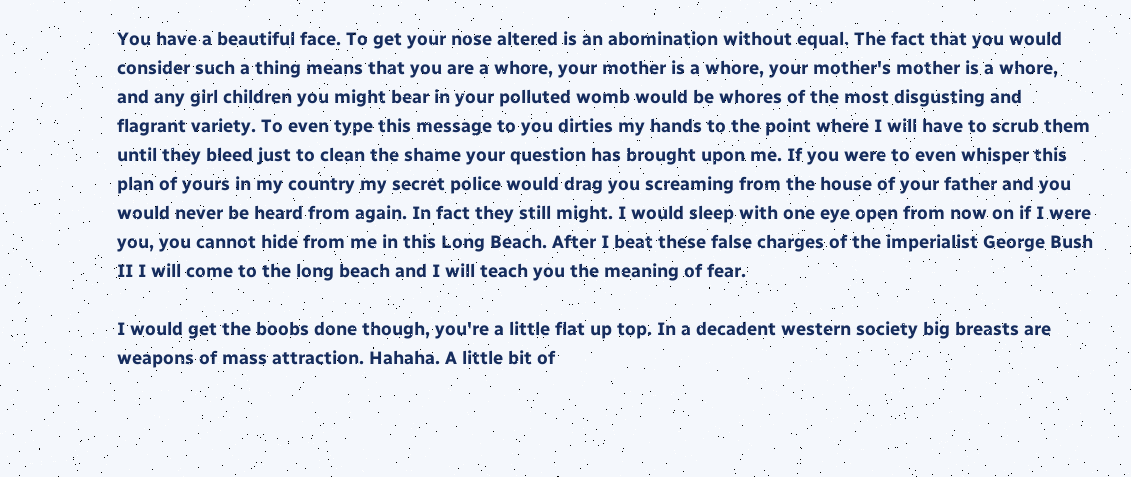You have a beautiful face. To get your nose altered is an abomination without equal. The fact that you would consider such a thing means that you are a whore, your mother is a whore, your mother's mother is a whore, and any girl children you might bear in your polluted womb would be whores of the most disgusting and flagrant variety. To even type this message to you dirties my hands to the point where I will have to scrub them until they bleed just to clean the shame your question has brought upon me. If you were to even whisper this plan of yours in my country my secret police would drag you screaming from the house of your father and you would never be heard from again. In fact they still might. I would sleep with one eye open from now on if I were you, you cannot hide from me in this Long Beach. After I beat these false charges of the imperialist George Bush II I will come to the long beach and I will teach you the meaning of fear.

I would get the boobs done though, you're a little flat up top. In a decadent western society big breasts are weapons of mass attraction. Hahaha. A little bit of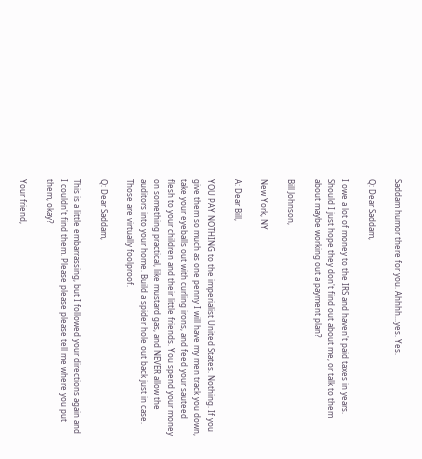Saddam humor there for you. Ahhhh...yes. Yes.

Q: Dear Saddam,

I owe a lot of money to the IRS and haven't paid taxes in years. Should I just hope they don't find out about me, or talk to them about maybe working out a payment plan?

Bill Johnson,

New York, NY

A: Dear Bill,

YOU PAY NOTHING to the imperialist United States. Nothing. If you give them so much as one penny I will have my men track you down, take your eyeballs out with curling irons, and feed your sauteed flesh to your children and their little friends. You spend your money on something practical, like mustard gas, and NEVER allow the auditors into your home. Build a spider hole out back just in case. Those are virtually foolproof.

Q: Dear Saddam,

This is a little embarrassing, but I followed your directions again and I couldn't find them. Please please please tell me where you put them, okay?

Your friend,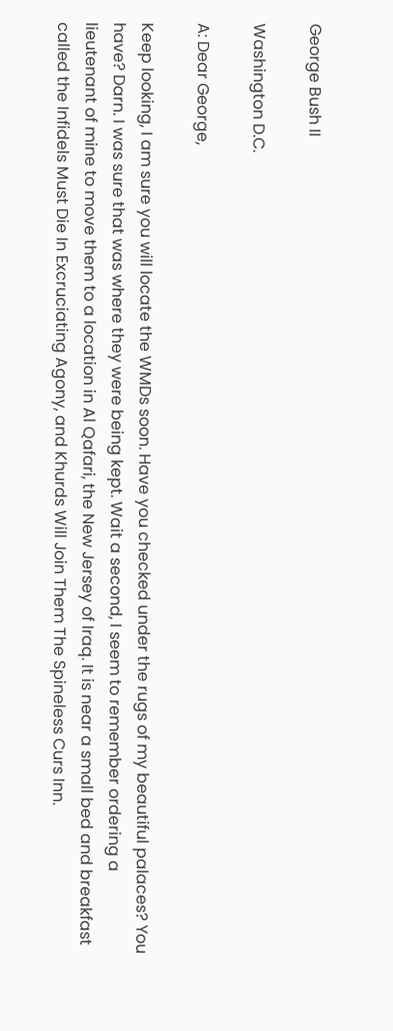George Bush II

Washington D.C.

A: Dear George,

Keep looking, I am sure you will locate the WMDs soon. Have you checked under the rugs of my beautiful palaces? You have? Darn. I was sure that was where they were being kept. Wait a second, I seem to remember ordering a lieutenant of mine to move them to a location in Al Qafari, the New Jersey of Iraq. It is near a small bed and breakfast called the Infidels Must Die In Excruciating Agony, and Khurds Will Join Them The Spineless Curs Inn.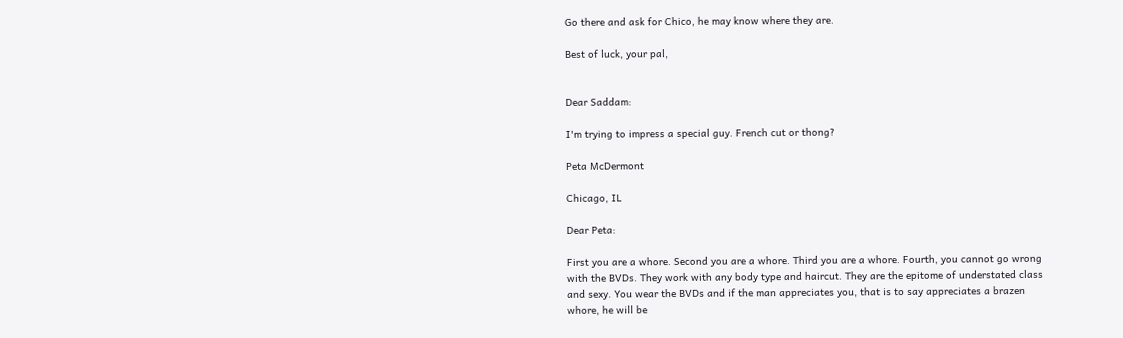Go there and ask for Chico, he may know where they are.

Best of luck, your pal,


Dear Saddam:

I'm trying to impress a special guy. French cut or thong?

Peta McDermont

Chicago, IL

Dear Peta:

First you are a whore. Second you are a whore. Third you are a whore. Fourth, you cannot go wrong with the BVDs. They work with any body type and haircut. They are the epitome of understated class and sexy. You wear the BVDs and if the man appreciates you, that is to say appreciates a brazen whore, he will be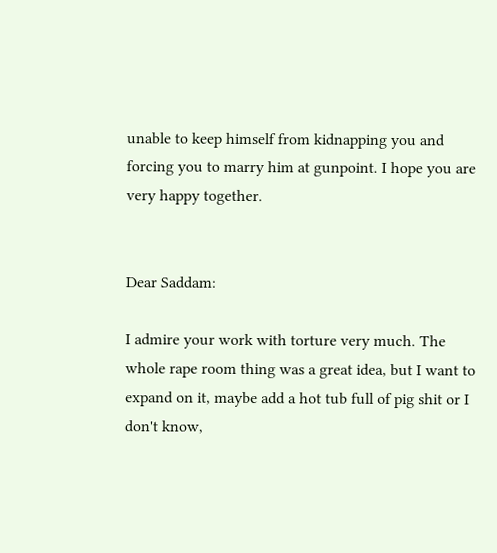unable to keep himself from kidnapping you and forcing you to marry him at gunpoint. I hope you are very happy together.


Dear Saddam:

I admire your work with torture very much. The whole rape room thing was a great idea, but I want to expand on it, maybe add a hot tub full of pig shit or I don't know,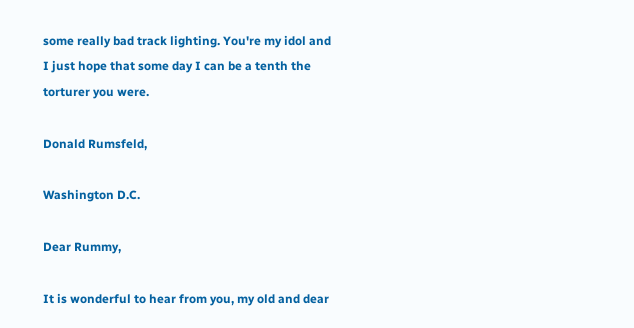some really bad track lighting. You're my idol and I just hope that some day I can be a tenth the torturer you were.

Donald Rumsfeld,

Washington D.C.

Dear Rummy,

It is wonderful to hear from you, my old and dear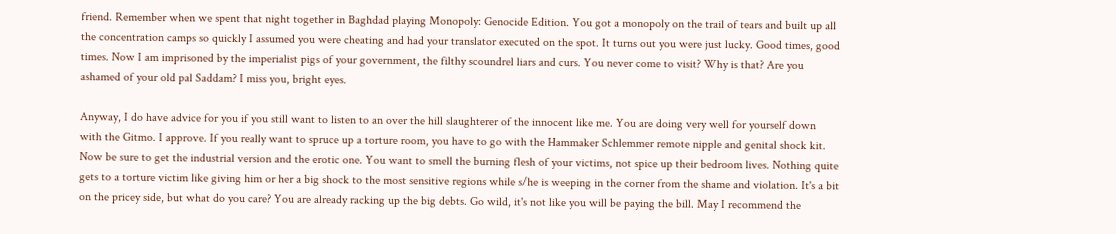friend. Remember when we spent that night together in Baghdad playing Monopoly: Genocide Edition. You got a monopoly on the trail of tears and built up all the concentration camps so quickly I assumed you were cheating and had your translator executed on the spot. It turns out you were just lucky. Good times, good times. Now I am imprisoned by the imperialist pigs of your government, the filthy scoundrel liars and curs. You never come to visit? Why is that? Are you ashamed of your old pal Saddam? I miss you, bright eyes.

Anyway, I do have advice for you if you still want to listen to an over the hill slaughterer of the innocent like me. You are doing very well for yourself down with the Gitmo. I approve. If you really want to spruce up a torture room, you have to go with the Hammaker Schlemmer remote nipple and genital shock kit. Now be sure to get the industrial version and the erotic one. You want to smell the burning flesh of your victims, not spice up their bedroom lives. Nothing quite gets to a torture victim like giving him or her a big shock to the most sensitive regions while s/he is weeping in the corner from the shame and violation. It's a bit on the pricey side, but what do you care? You are already racking up the big debts. Go wild, it's not like you will be paying the bill. May I recommend the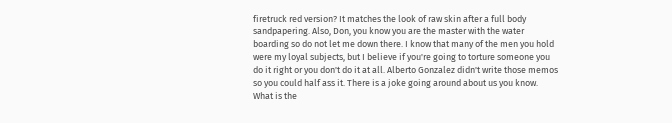firetruck red version? It matches the look of raw skin after a full body sandpapering. Also, Don, you know you are the master with the water boarding so do not let me down there. I know that many of the men you hold were my loyal subjects, but I believe if you're going to torture someone you do it right or you don't do it at all. Alberto Gonzalez didn't write those memos so you could half ass it. There is a joke going around about us you know. What is the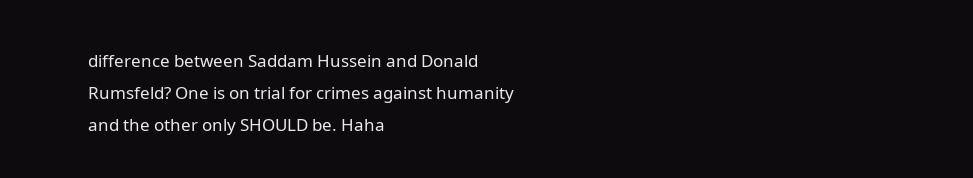difference between Saddam Hussein and Donald Rumsfeld? One is on trial for crimes against humanity and the other only SHOULD be. Haha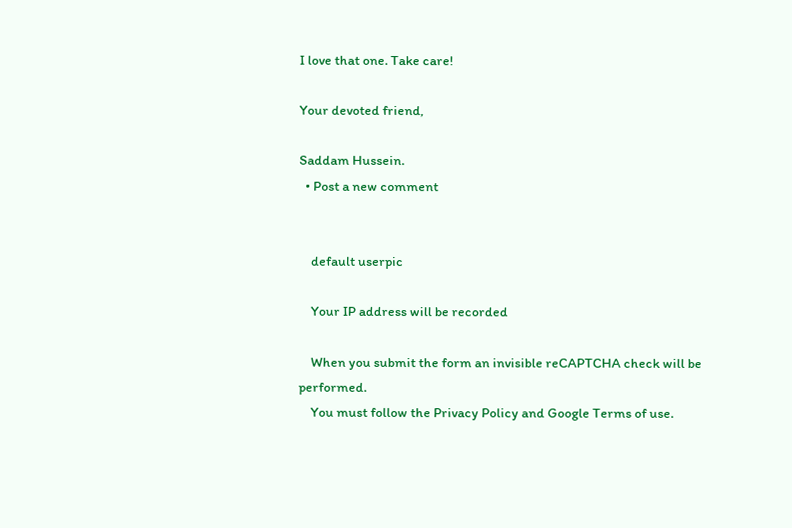I love that one. Take care!

Your devoted friend,

Saddam Hussein.
  • Post a new comment


    default userpic

    Your IP address will be recorded

    When you submit the form an invisible reCAPTCHA check will be performed.
    You must follow the Privacy Policy and Google Terms of use.